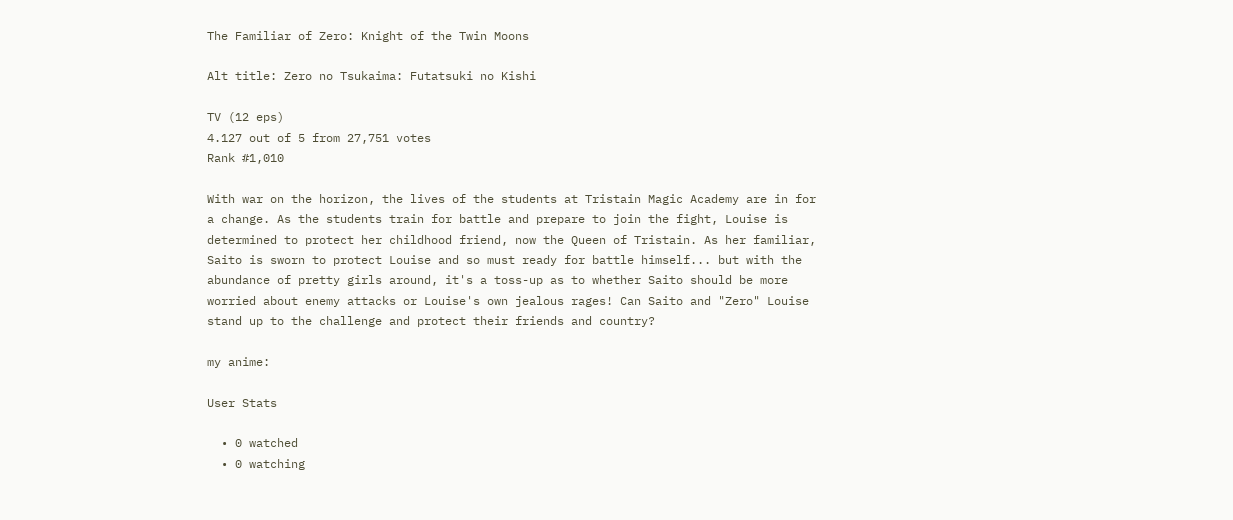The Familiar of Zero: Knight of the Twin Moons

Alt title: Zero no Tsukaima: Futatsuki no Kishi

TV (12 eps)
4.127 out of 5 from 27,751 votes
Rank #1,010

With war on the horizon, the lives of the students at Tristain Magic Academy are in for a change. As the students train for battle and prepare to join the fight, Louise is determined to protect her childhood friend, now the Queen of Tristain. As her familiar, Saito is sworn to protect Louise and so must ready for battle himself... but with the abundance of pretty girls around, it's a toss-up as to whether Saito should be more worried about enemy attacks or Louise's own jealous rages! Can Saito and "Zero" Louise stand up to the challenge and protect their friends and country?

my anime:

User Stats

  • 0 watched
  • 0 watching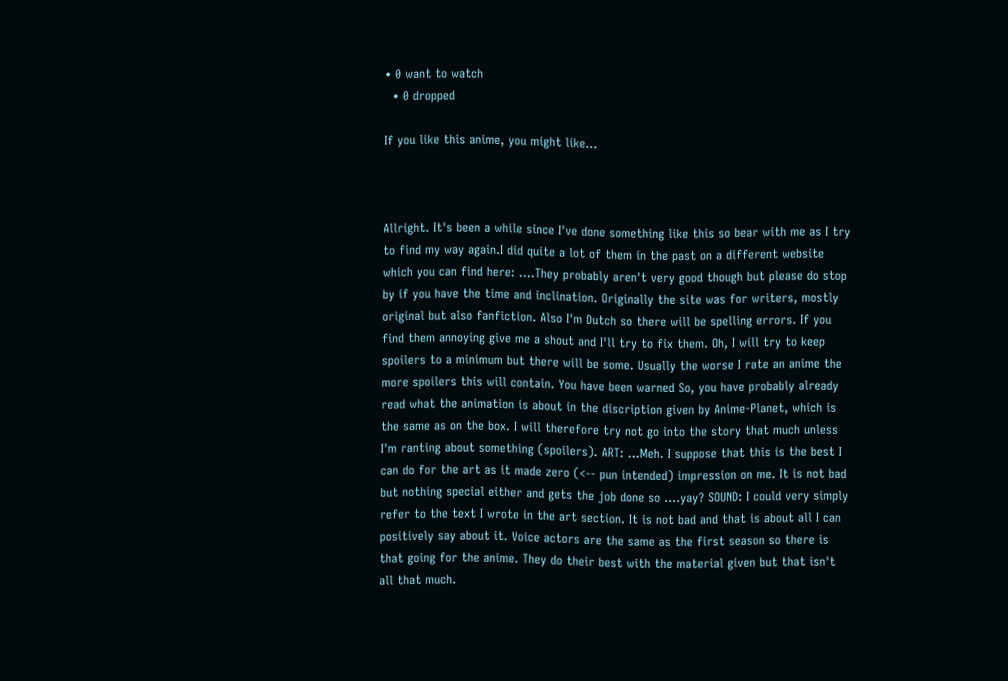• 0 want to watch
  • 0 dropped

If you like this anime, you might like...



Allright. It's been a while since I've done something like this so bear with me as I try to find my way again.I did quite a lot of them in the past on a different website which you can find here: ....They probably aren't very good though but please do stop by if you have the time and inclination. Originally the site was for writers, mostly original but also fanfiction. Also I'm Dutch so there will be spelling errors. If you find them annoying give me a shout and I'll try to fix them. Oh, I will try to keep spoilers to a minimum but there will be some. Usually the worse I rate an anime the more spoilers this will contain. You have been warned So, you have probably already read what the animation is about in the discription given by Anime-Planet, which is the same as on the box. I will therefore try not go into the story that much unless I'm ranting about something (spoilers). ART: ...Meh. I suppose that this is the best I can do for the art as it made zero (<-- pun intended) impression on me. It is not bad but nothing special either and gets the job done so ....yay? SOUND: I could very simply refer to the text I wrote in the art section. It is not bad and that is about all I can positively say about it. Voice actors are the same as the first season so there is that going for the anime. They do their best with the material given but that isn't all that much.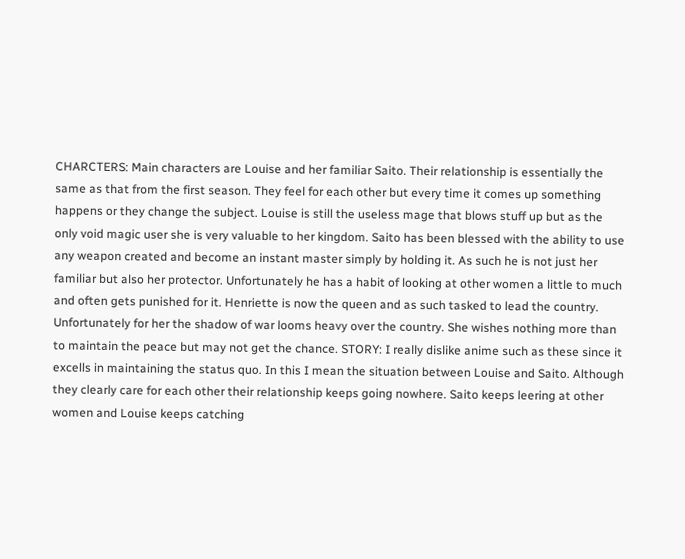CHARCTERS: Main characters are Louise and her familiar Saito. Their relationship is essentially the same as that from the first season. They feel for each other but every time it comes up something happens or they change the subject. Louise is still the useless mage that blows stuff up but as the only void magic user she is very valuable to her kingdom. Saito has been blessed with the ability to use any weapon created and become an instant master simply by holding it. As such he is not just her familiar but also her protector. Unfortunately he has a habit of looking at other women a little to much and often gets punished for it. Henriette is now the queen and as such tasked to lead the country. Unfortunately for her the shadow of war looms heavy over the country. She wishes nothing more than to maintain the peace but may not get the chance. STORY: I really dislike anime such as these since it excells in maintaining the status quo. In this I mean the situation between Louise and Saito. Although they clearly care for each other their relationship keeps going nowhere. Saito keeps leering at other women and Louise keeps catching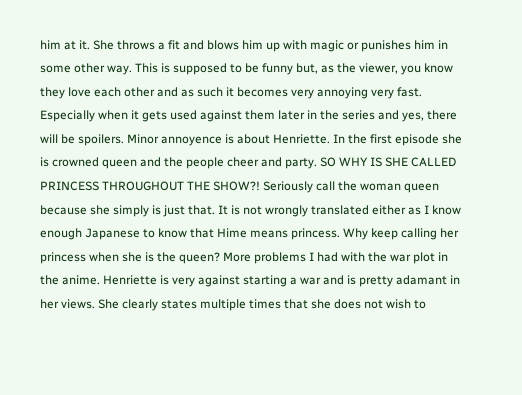him at it. She throws a fit and blows him up with magic or punishes him in some other way. This is supposed to be funny but, as the viewer, you know they love each other and as such it becomes very annoying very fast. Especially when it gets used against them later in the series and yes, there will be spoilers. Minor annoyence is about Henriette. In the first episode she is crowned queen and the people cheer and party. SO WHY IS SHE CALLED PRINCESS THROUGHOUT THE SHOW?! Seriously call the woman queen because she simply is just that. It is not wrongly translated either as I know enough Japanese to know that Hime means princess. Why keep calling her princess when she is the queen? More problems I had with the war plot in the anime. Henriette is very against starting a war and is pretty adamant in her views. She clearly states multiple times that she does not wish to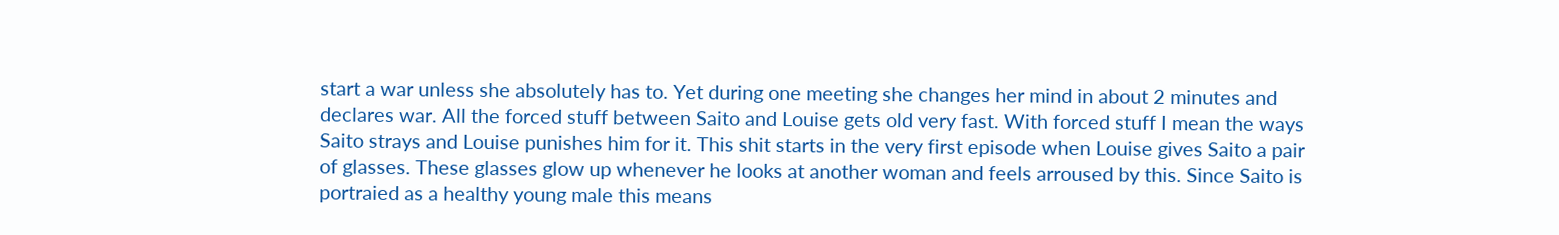start a war unless she absolutely has to. Yet during one meeting she changes her mind in about 2 minutes and declares war. All the forced stuff between Saito and Louise gets old very fast. With forced stuff I mean the ways Saito strays and Louise punishes him for it. This shit starts in the very first episode when Louise gives Saito a pair of glasses. These glasses glow up whenever he looks at another woman and feels arroused by this. Since Saito is portraied as a healthy young male this means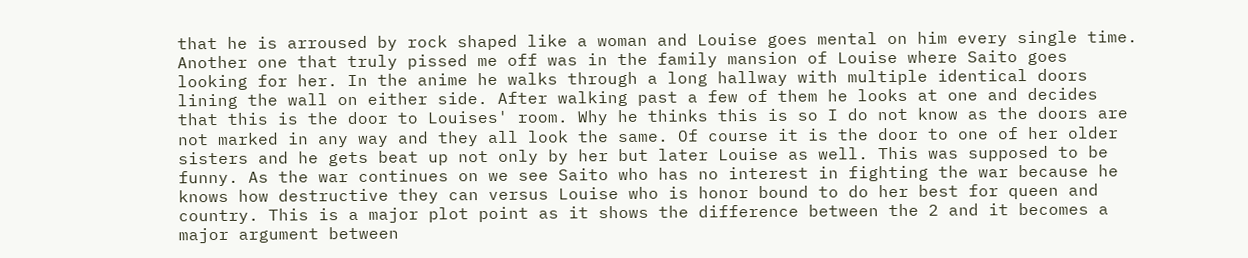that he is arroused by rock shaped like a woman and Louise goes mental on him every single time. Another one that truly pissed me off was in the family mansion of Louise where Saito goes looking for her. In the anime he walks through a long hallway with multiple identical doors lining the wall on either side. After walking past a few of them he looks at one and decides that this is the door to Louises' room. Why he thinks this is so I do not know as the doors are not marked in any way and they all look the same. Of course it is the door to one of her older sisters and he gets beat up not only by her but later Louise as well. This was supposed to be funny. As the war continues on we see Saito who has no interest in fighting the war because he knows how destructive they can versus Louise who is honor bound to do her best for queen and country. This is a major plot point as it shows the difference between the 2 and it becomes a major argument between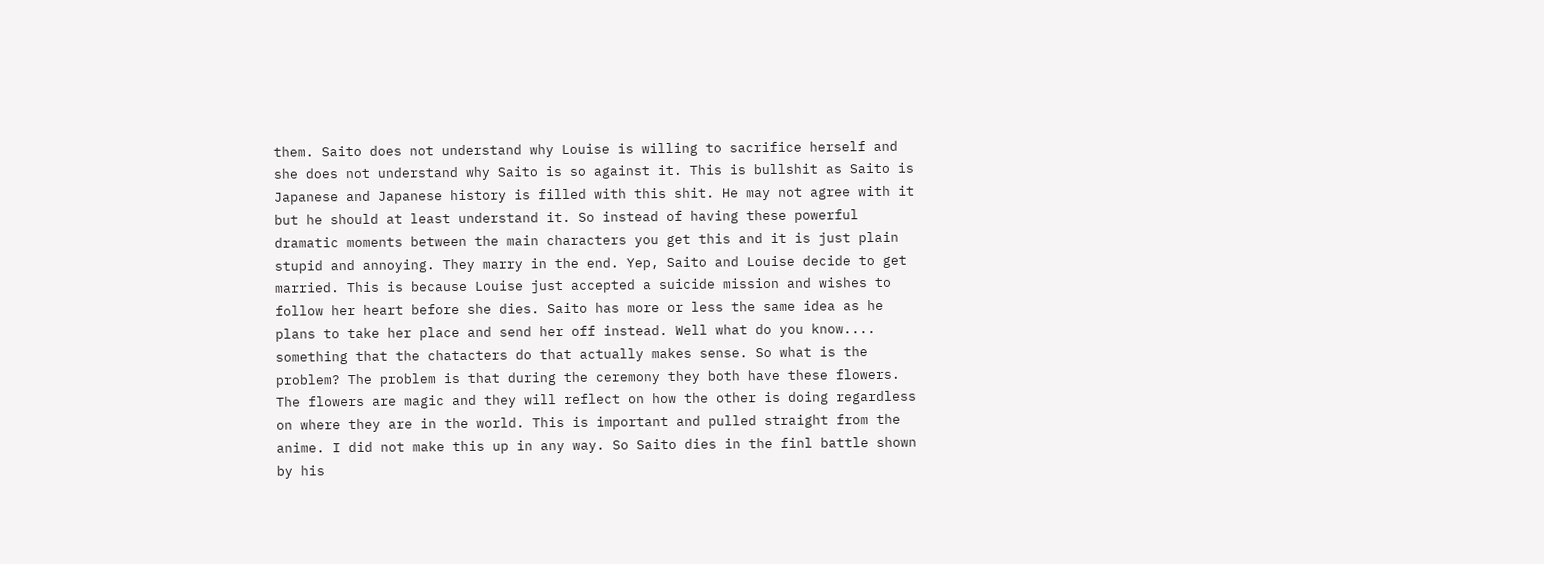them. Saito does not understand why Louise is willing to sacrifice herself and she does not understand why Saito is so against it. This is bullshit as Saito is Japanese and Japanese history is filled with this shit. He may not agree with it but he should at least understand it. So instead of having these powerful dramatic moments between the main characters you get this and it is just plain stupid and annoying. They marry in the end. Yep, Saito and Louise decide to get married. This is because Louise just accepted a suicide mission and wishes to follow her heart before she dies. Saito has more or less the same idea as he plans to take her place and send her off instead. Well what do you know.... something that the chatacters do that actually makes sense. So what is the problem? The problem is that during the ceremony they both have these flowers. The flowers are magic and they will reflect on how the other is doing regardless on where they are in the world. This is important and pulled straight from the anime. I did not make this up in any way. So Saito dies in the finl battle shown by his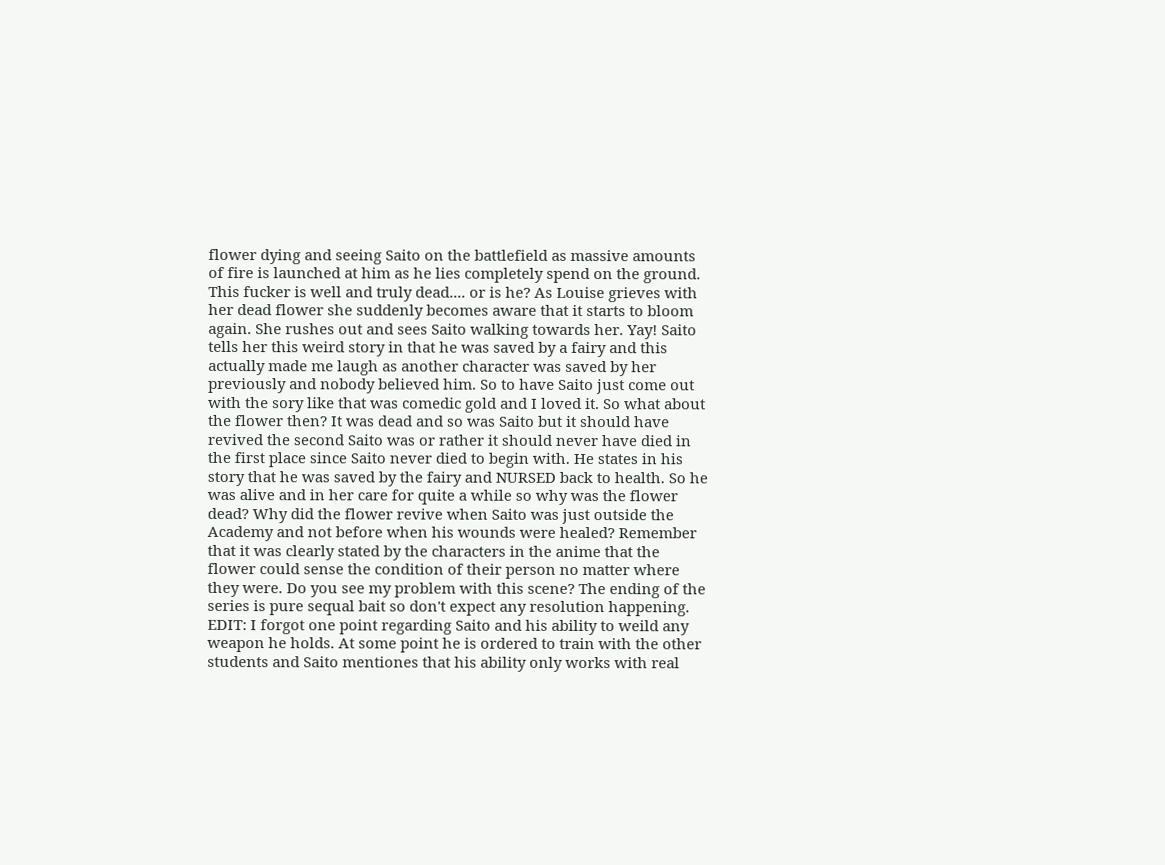flower dying and seeing Saito on the battlefield as massive amounts of fire is launched at him as he lies completely spend on the ground. This fucker is well and truly dead.... or is he? As Louise grieves with her dead flower she suddenly becomes aware that it starts to bloom again. She rushes out and sees Saito walking towards her. Yay! Saito tells her this weird story in that he was saved by a fairy and this actually made me laugh as another character was saved by her previously and nobody believed him. So to have Saito just come out with the sory like that was comedic gold and I loved it. So what about the flower then? It was dead and so was Saito but it should have revived the second Saito was or rather it should never have died in the first place since Saito never died to begin with. He states in his story that he was saved by the fairy and NURSED back to health. So he was alive and in her care for quite a while so why was the flower dead? Why did the flower revive when Saito was just outside the Academy and not before when his wounds were healed? Remember that it was clearly stated by the characters in the anime that the flower could sense the condition of their person no matter where they were. Do you see my problem with this scene? The ending of the series is pure sequal bait so don't expect any resolution happening. EDIT: I forgot one point regarding Saito and his ability to weild any weapon he holds. At some point he is ordered to train with the other students and Saito mentiones that his ability only works with real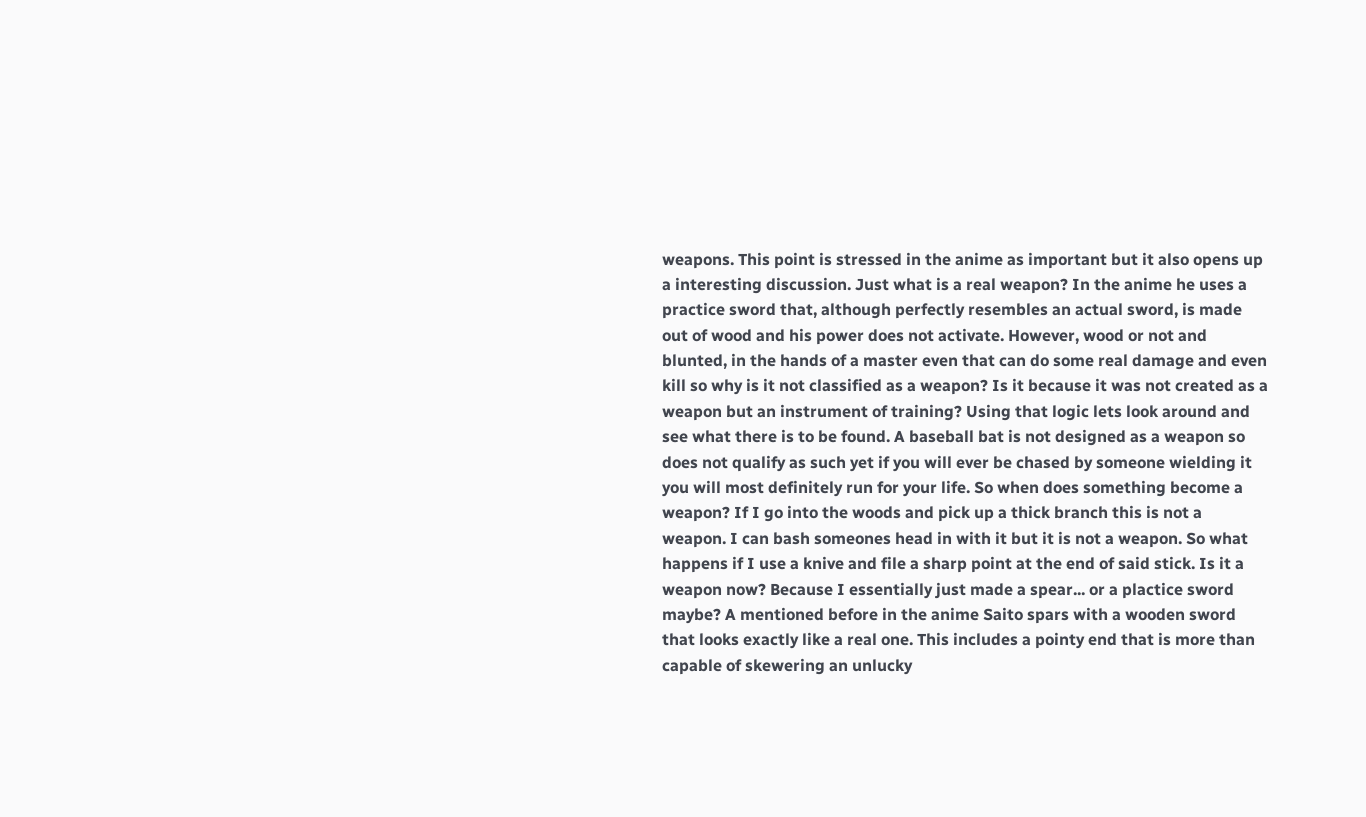weapons. This point is stressed in the anime as important but it also opens up a interesting discussion. Just what is a real weapon? In the anime he uses a practice sword that, although perfectly resembles an actual sword, is made out of wood and his power does not activate. However, wood or not and blunted, in the hands of a master even that can do some real damage and even kill so why is it not classified as a weapon? Is it because it was not created as a weapon but an instrument of training? Using that logic lets look around and see what there is to be found. A baseball bat is not designed as a weapon so does not qualify as such yet if you will ever be chased by someone wielding it you will most definitely run for your life. So when does something become a weapon? If I go into the woods and pick up a thick branch this is not a weapon. I can bash someones head in with it but it is not a weapon. So what happens if I use a knive and file a sharp point at the end of said stick. Is it a weapon now? Because I essentially just made a spear... or a plactice sword maybe? A mentioned before in the anime Saito spars with a wooden sword that looks exactly like a real one. This includes a pointy end that is more than capable of skewering an unlucky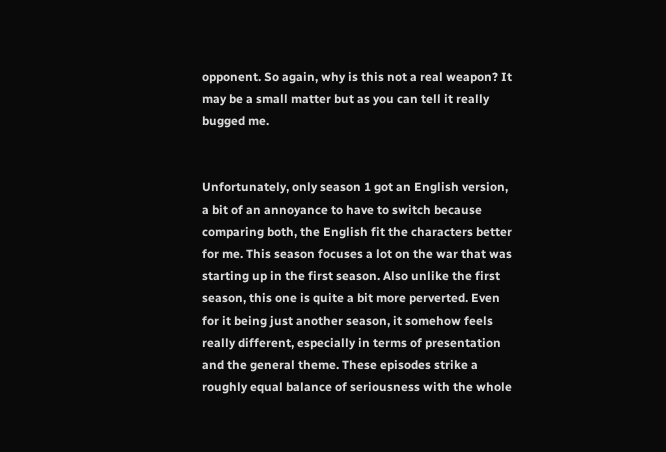opponent. So again, why is this not a real weapon? It may be a small matter but as you can tell it really bugged me.


Unfortunately, only season 1 got an English version, a bit of an annoyance to have to switch because comparing both, the English fit the characters better for me. This season focuses a lot on the war that was starting up in the first season. Also unlike the first season, this one is quite a bit more perverted. Even for it being just another season, it somehow feels really different, especially in terms of presentation and the general theme. These episodes strike a roughly equal balance of seriousness with the whole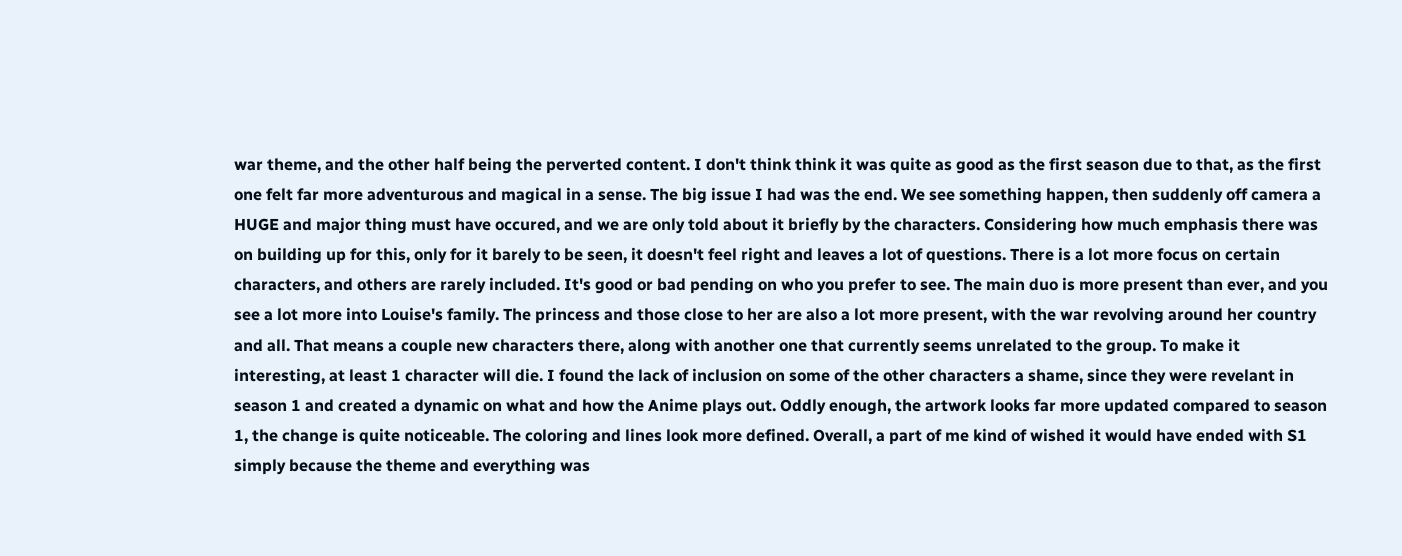war theme, and the other half being the perverted content. I don't think think it was quite as good as the first season due to that, as the first one felt far more adventurous and magical in a sense. The big issue I had was the end. We see something happen, then suddenly off camera a HUGE and major thing must have occured, and we are only told about it briefly by the characters. Considering how much emphasis there was on building up for this, only for it barely to be seen, it doesn't feel right and leaves a lot of questions. There is a lot more focus on certain characters, and others are rarely included. It's good or bad pending on who you prefer to see. The main duo is more present than ever, and you see a lot more into Louise's family. The princess and those close to her are also a lot more present, with the war revolving around her country and all. That means a couple new characters there, along with another one that currently seems unrelated to the group. To make it interesting, at least 1 character will die. I found the lack of inclusion on some of the other characters a shame, since they were revelant in season 1 and created a dynamic on what and how the Anime plays out. Oddly enough, the artwork looks far more updated compared to season 1, the change is quite noticeable. The coloring and lines look more defined. Overall, a part of me kind of wished it would have ended with S1 simply because the theme and everything was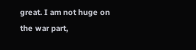great. I am not huge on the war part,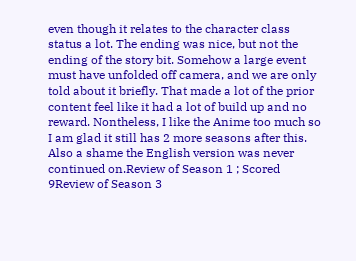even though it relates to the character class status a lot. The ending was nice, but not the ending of the story bit. Somehow a large event must have unfolded off camera, and we are only told about it briefly. That made a lot of the prior content feel like it had a lot of build up and no reward. Nontheless, I like the Anime too much so I am glad it still has 2 more seasons after this. Also a shame the English version was never continued on.Review of Season 1 ; Scored 9Review of Season 3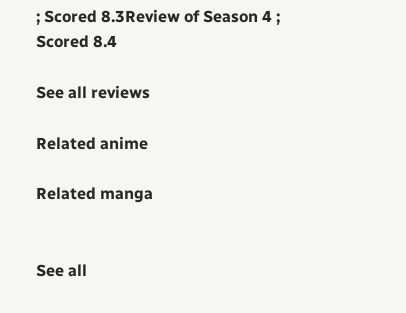; Scored 8.3Review of Season 4 ; Scored 8.4

See all reviews

Related anime

Related manga


See all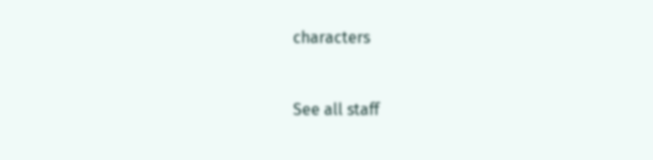characters


See all staff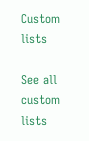Custom lists

See all custom lists